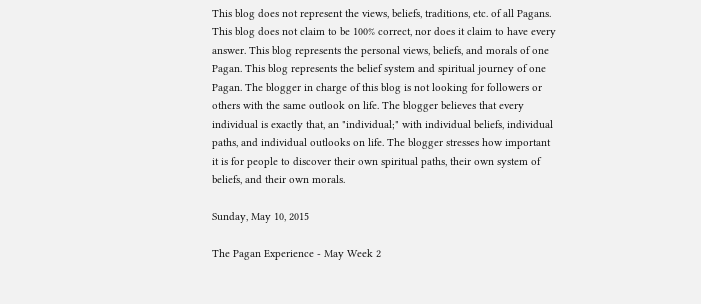This blog does not represent the views, beliefs, traditions, etc. of all Pagans. This blog does not claim to be 100% correct, nor does it claim to have every answer. This blog represents the personal views, beliefs, and morals of one Pagan. This blog represents the belief system and spiritual journey of one Pagan. The blogger in charge of this blog is not looking for followers or others with the same outlook on life. The blogger believes that every individual is exactly that, an "individual;" with individual beliefs, individual paths, and individual outlooks on life. The blogger stresses how important it is for people to discover their own spiritual paths, their own system of beliefs, and their own morals.

Sunday, May 10, 2015

The Pagan Experience - May Week 2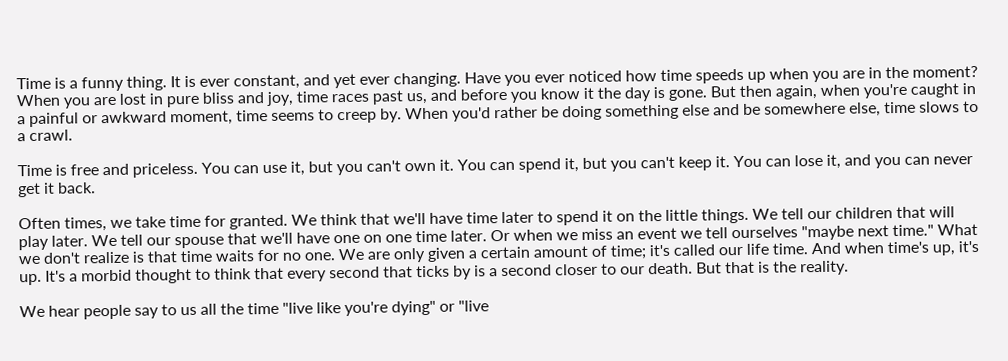Time is a funny thing. It is ever constant, and yet ever changing. Have you ever noticed how time speeds up when you are in the moment? When you are lost in pure bliss and joy, time races past us, and before you know it the day is gone. But then again, when you're caught in a painful or awkward moment, time seems to creep by. When you'd rather be doing something else and be somewhere else, time slows to a crawl.

Time is free and priceless. You can use it, but you can't own it. You can spend it, but you can't keep it. You can lose it, and you can never get it back.

Often times, we take time for granted. We think that we'll have time later to spend it on the little things. We tell our children that will play later. We tell our spouse that we'll have one on one time later. Or when we miss an event we tell ourselves "maybe next time." What we don't realize is that time waits for no one. We are only given a certain amount of time; it's called our life time. And when time's up, it's up. It's a morbid thought to think that every second that ticks by is a second closer to our death. But that is the reality.

We hear people say to us all the time "live like you're dying" or "live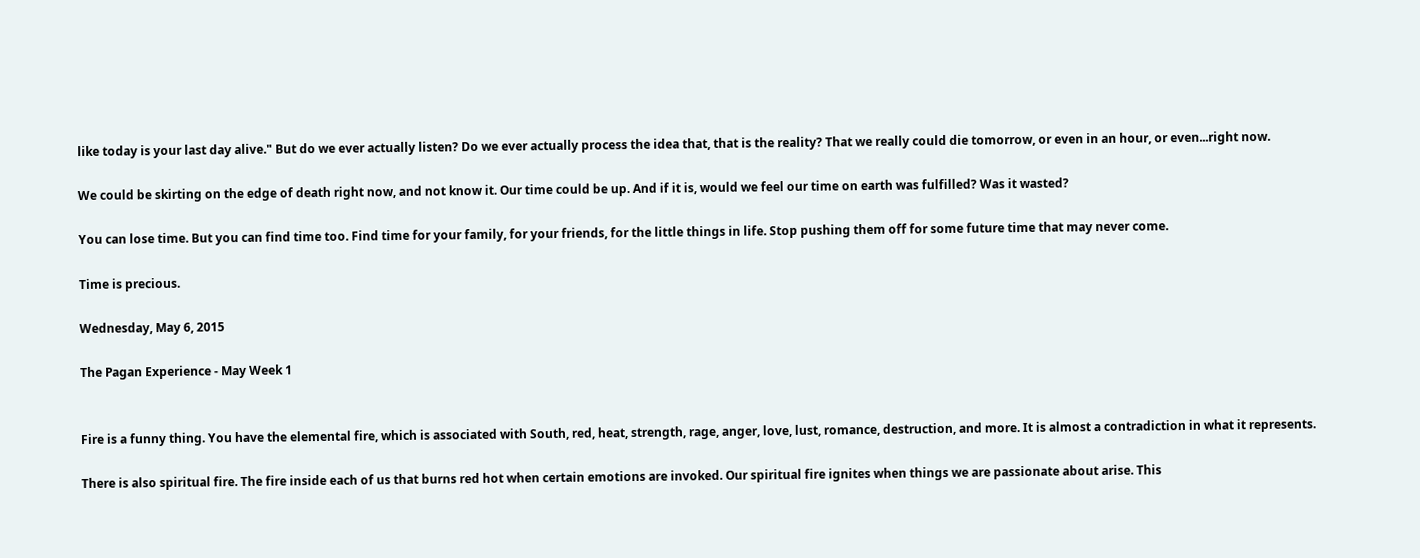like today is your last day alive." But do we ever actually listen? Do we ever actually process the idea that, that is the reality? That we really could die tomorrow, or even in an hour, or even...right now.

We could be skirting on the edge of death right now, and not know it. Our time could be up. And if it is, would we feel our time on earth was fulfilled? Was it wasted?

You can lose time. But you can find time too. Find time for your family, for your friends, for the little things in life. Stop pushing them off for some future time that may never come.

Time is precious.

Wednesday, May 6, 2015

The Pagan Experience - May Week 1


Fire is a funny thing. You have the elemental fire, which is associated with South, red, heat, strength, rage, anger, love, lust, romance, destruction, and more. It is almost a contradiction in what it represents.

There is also spiritual fire. The fire inside each of us that burns red hot when certain emotions are invoked. Our spiritual fire ignites when things we are passionate about arise. This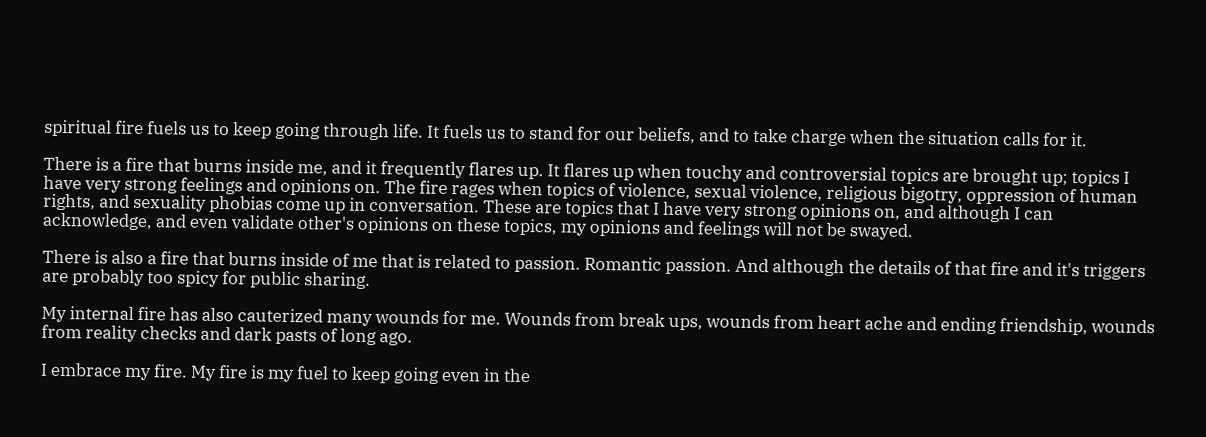spiritual fire fuels us to keep going through life. It fuels us to stand for our beliefs, and to take charge when the situation calls for it.

There is a fire that burns inside me, and it frequently flares up. It flares up when touchy and controversial topics are brought up; topics I have very strong feelings and opinions on. The fire rages when topics of violence, sexual violence, religious bigotry, oppression of human rights, and sexuality phobias come up in conversation. These are topics that I have very strong opinions on, and although I can acknowledge, and even validate other's opinions on these topics, my opinions and feelings will not be swayed.

There is also a fire that burns inside of me that is related to passion. Romantic passion. And although the details of that fire and it's triggers are probably too spicy for public sharing.

My internal fire has also cauterized many wounds for me. Wounds from break ups, wounds from heart ache and ending friendship, wounds from reality checks and dark pasts of long ago.

I embrace my fire. My fire is my fuel to keep going even in the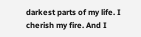darkest parts of my life. I cherish my fire. And I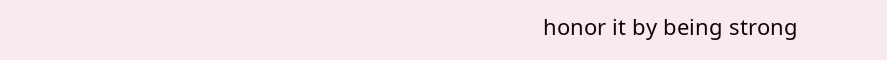honor it by being strong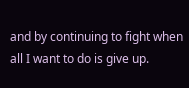and by continuing to fight when all I want to do is give up.